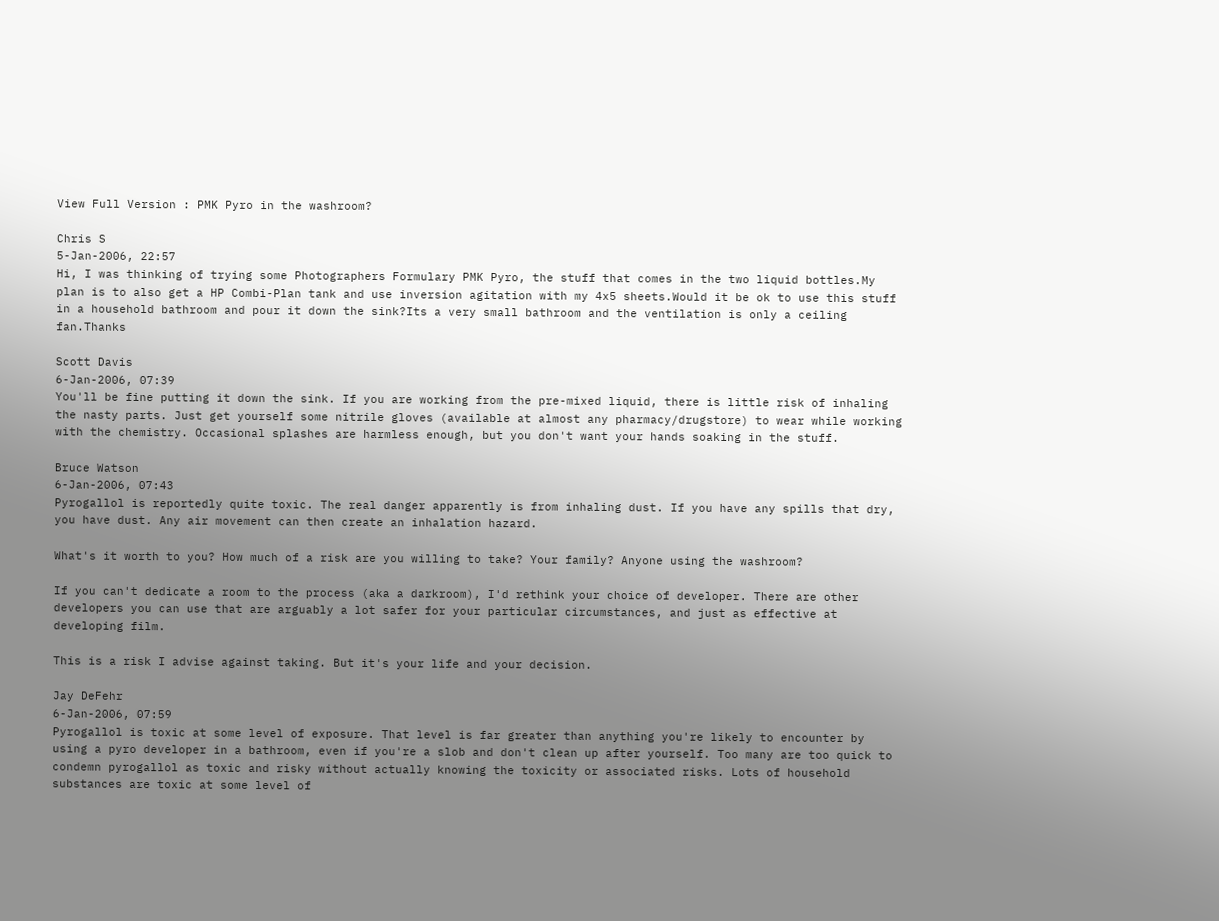View Full Version : PMK Pyro in the washroom?

Chris S
5-Jan-2006, 22:57
Hi, I was thinking of trying some Photographers Formulary PMK Pyro, the stuff that comes in the two liquid bottles.My plan is to also get a HP Combi-Plan tank and use inversion agitation with my 4x5 sheets.Would it be ok to use this stuff in a household bathroom and pour it down the sink?Its a very small bathroom and the ventilation is only a ceiling fan.Thanks

Scott Davis
6-Jan-2006, 07:39
You'll be fine putting it down the sink. If you are working from the pre-mixed liquid, there is little risk of inhaling the nasty parts. Just get yourself some nitrile gloves (available at almost any pharmacy/drugstore) to wear while working with the chemistry. Occasional splashes are harmless enough, but you don't want your hands soaking in the stuff.

Bruce Watson
6-Jan-2006, 07:43
Pyrogallol is reportedly quite toxic. The real danger apparently is from inhaling dust. If you have any spills that dry, you have dust. Any air movement can then create an inhalation hazard.

What's it worth to you? How much of a risk are you willing to take? Your family? Anyone using the washroom?

If you can't dedicate a room to the process (aka a darkroom), I'd rethink your choice of developer. There are other developers you can use that are arguably a lot safer for your particular circumstances, and just as effective at developing film.

This is a risk I advise against taking. But it's your life and your decision.

Jay DeFehr
6-Jan-2006, 07:59
Pyrogallol is toxic at some level of exposure. That level is far greater than anything you're likely to encounter by using a pyro developer in a bathroom, even if you're a slob and don't clean up after yourself. Too many are too quick to condemn pyrogallol as toxic and risky without actually knowing the toxicity or associated risks. Lots of household substances are toxic at some level of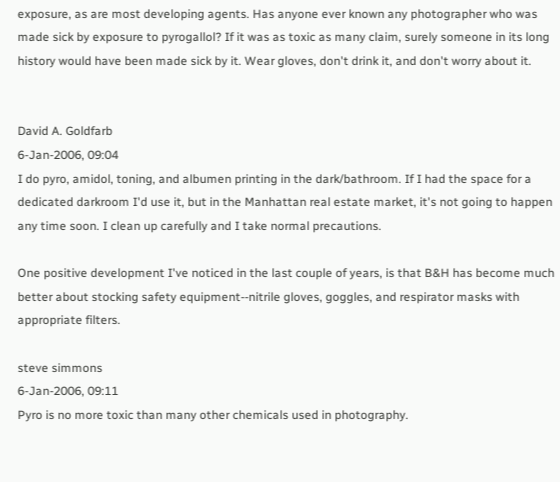exposure, as are most developing agents. Has anyone ever known any photographer who was made sick by exposure to pyrogallol? If it was as toxic as many claim, surely someone in its long history would have been made sick by it. Wear gloves, don't drink it, and don't worry about it.


David A. Goldfarb
6-Jan-2006, 09:04
I do pyro, amidol, toning, and albumen printing in the dark/bathroom. If I had the space for a dedicated darkroom I'd use it, but in the Manhattan real estate market, it's not going to happen any time soon. I clean up carefully and I take normal precautions.

One positive development I've noticed in the last couple of years, is that B&H has become much better about stocking safety equipment--nitrile gloves, goggles, and respirator masks with appropriate filters.

steve simmons
6-Jan-2006, 09:11
Pyro is no more toxic than many other chemicals used in photography.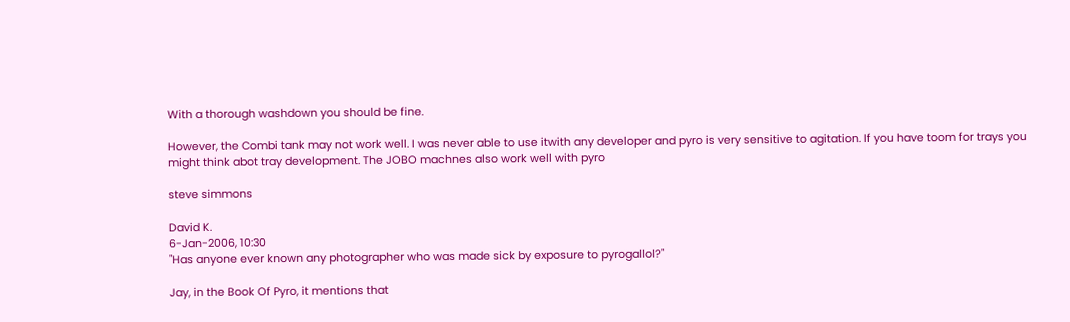With a thorough washdown you should be fine.

However, the Combi tank may not work well. I was never able to use itwith any developer and pyro is very sensitive to agitation. If you have toom for trays you might think abot tray development. The JOBO machnes also work well with pyro

steve simmons

David K.
6-Jan-2006, 10:30
"Has anyone ever known any photographer who was made sick by exposure to pyrogallol?"

Jay, in the Book Of Pyro, it mentions that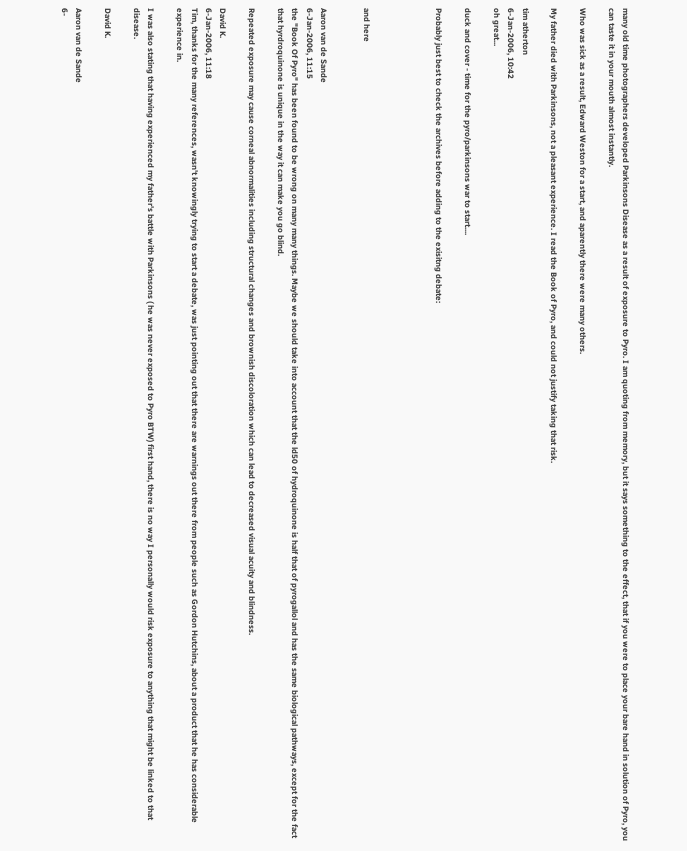many old time photographers developed Parkinsons Disease as a result of exposure to Pyro. I am quoting from memory, but it says something to the effect, that if you were to place your bare hand in solution of Pyro, you can taste it in your mouth almost instantly.

Who was sick as a result, Edward Weston for a start, and aparently there were many others.

My father died with Parkinsons, not a pleasant experience. I read the Book of Pyro, and could not justify taking that risk.

tim atherton
6-Jan-2006, 10:42
oh great...

duck and cover - time for the pyro/parkinsons war to start....

Probably just best to check the archives before adding to the exisitng debate:




and here


Aaron van de Sande
6-Jan-2006, 11:15
the "Book Of Pyro" has been found to be wrong on many many things. Maybe we should take into account that the ld50 of hydroquinone is half that of pyrogallol and has the same biological pathways, except for the fact that hyrdroquinone is unique in the way it can make you go blind.

Repeated exposure may cause corneal abnormalities including structural changes and brownish discoloration which can lead to decreased visual acuity and blindness.

David K.
6-Jan-2006, 11:18
Tim, thanks for the many references, wasn't knowingly trying to start a debate, was just pointing out that there are warnings out there from people such as Gordon Hutchins, about a product that he has considerable experience in.

I was also stating that having experienced my father's battle with Parkinsons ( he was never exposed to Pyro BTW) first hand, there is no way I personally would risk exposure to anything that might be linked to that disease.

David K.

Aaron van de Sande
6-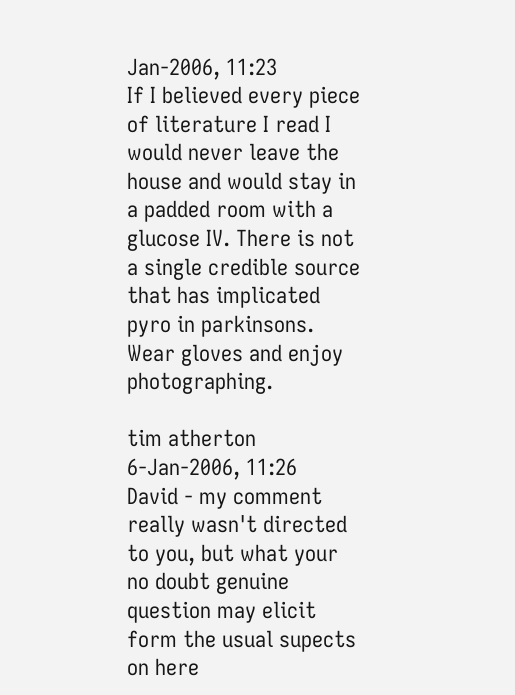Jan-2006, 11:23
If I believed every piece of literature I read I would never leave the house and would stay in a padded room with a glucose IV. There is not a single credible source that has implicated pyro in parkinsons. Wear gloves and enjoy photographing.

tim atherton
6-Jan-2006, 11:26
David - my comment really wasn't directed to you, but what your no doubt genuine question may elicit form the usual supects on here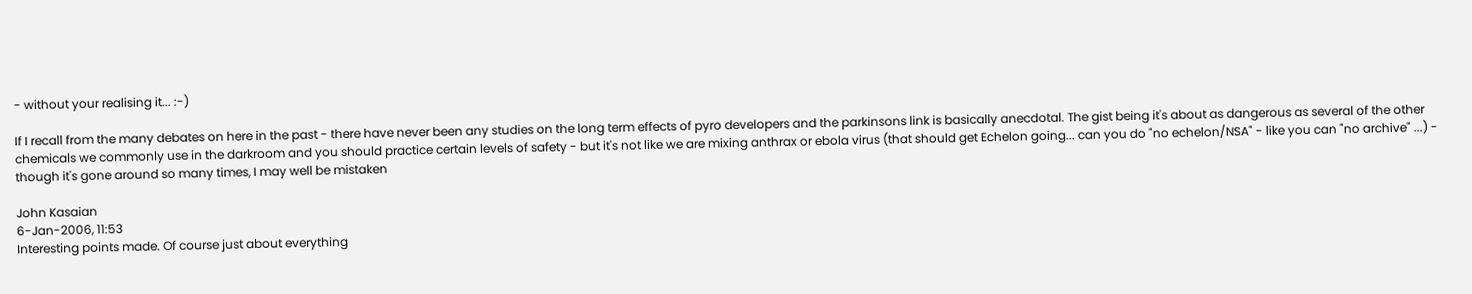- without your realising it... :-)

If I recall from the many debates on here in the past - there have never been any studies on the long term effects of pyro developers and the parkinsons link is basically anecdotal. The gist being it's about as dangerous as several of the other chemicals we commonly use in the darkroom and you should practice certain levels of safety - but it's not like we are mixing anthrax or ebola virus (that should get Echelon going... can you do "no echelon/NSA" - like you can "no archive" ...) - though it's gone around so many times, I may well be mistaken

John Kasaian
6-Jan-2006, 11:53
Interesting points made. Of course just about everything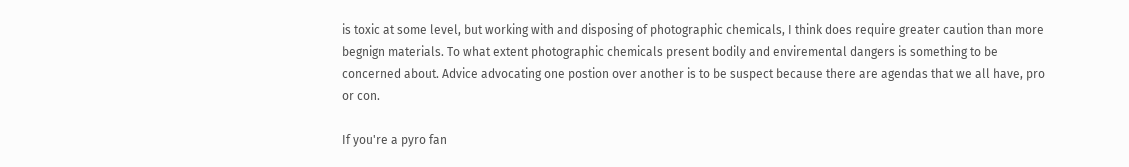is toxic at some level, but working with and disposing of photographic chemicals, I think does require greater caution than more begnign materials. To what extent photographic chemicals present bodily and enviremental dangers is something to be concerned about. Advice advocating one postion over another is to be suspect because there are agendas that we all have, pro or con.

If you're a pyro fan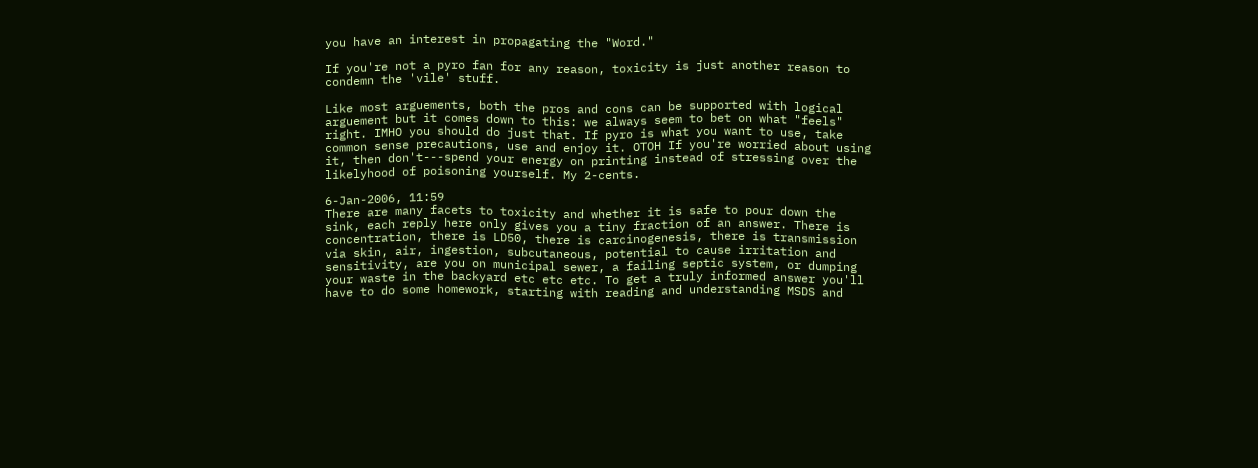you have an interest in propagating the "Word."

If you're not a pyro fan for any reason, toxicity is just another reason to condemn the 'vile' stuff.

Like most arguements, both the pros and cons can be supported with logical arguement but it comes down to this: we always seem to bet on what "feels" right. IMHO you should do just that. If pyro is what you want to use, take common sense precautions, use and enjoy it. OTOH If you're worried about using it, then don't---spend your energy on printing instead of stressing over the likelyhood of poisoning yourself. My 2-cents.

6-Jan-2006, 11:59
There are many facets to toxicity and whether it is safe to pour down the sink, each reply here only gives you a tiny fraction of an answer. There is concentration, there is LD50, there is carcinogenesis, there is transmission via skin, air, ingestion, subcutaneous, potential to cause irritation and sensitivity, are you on municipal sewer, a failing septic system, or dumping your waste in the backyard etc etc etc. To get a truly informed answer you'll have to do some homework, starting with reading and understanding MSDS and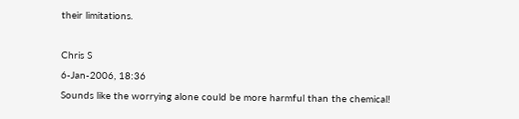their limitations.

Chris S
6-Jan-2006, 18:36
Sounds like the worrying alone could be more harmful than the chemical!